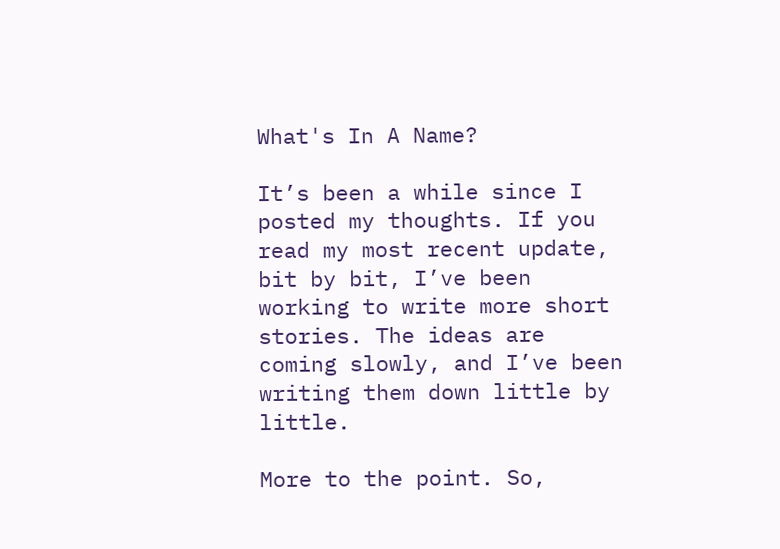What's In A Name?

It’s been a while since I posted my thoughts. If you read my most recent update, bit by bit, I’ve been working to write more short stories. The ideas are coming slowly, and I’ve been writing them down little by little.

More to the point. So,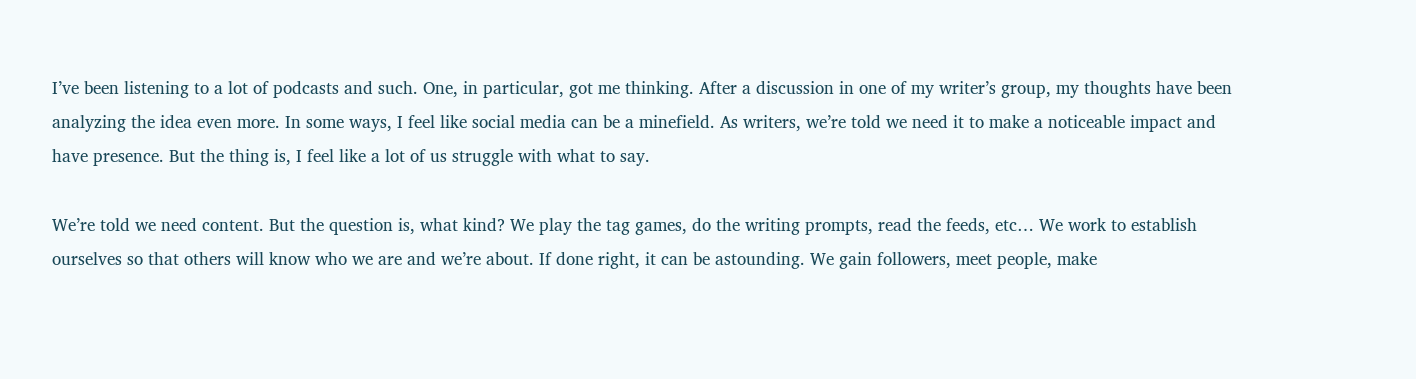I’ve been listening to a lot of podcasts and such. One, in particular, got me thinking. After a discussion in one of my writer’s group, my thoughts have been analyzing the idea even more. In some ways, I feel like social media can be a minefield. As writers, we’re told we need it to make a noticeable impact and have presence. But the thing is, I feel like a lot of us struggle with what to say.

We’re told we need content. But the question is, what kind? We play the tag games, do the writing prompts, read the feeds, etc… We work to establish ourselves so that others will know who we are and we’re about. If done right, it can be astounding. We gain followers, meet people, make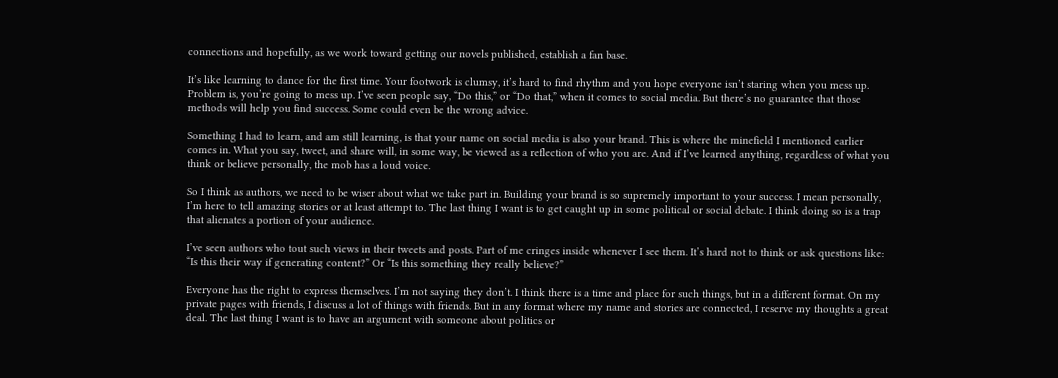connections and hopefully, as we work toward getting our novels published, establish a fan base.

It’s like learning to dance for the first time. Your footwork is clumsy, it’s hard to find rhythm and you hope everyone isn’t staring when you mess up. Problem is, you’re going to mess up. I’ve seen people say, “Do this,” or “Do that,” when it comes to social media. But there’s no guarantee that those methods will help you find success. Some could even be the wrong advice.

Something I had to learn, and am still learning, is that your name on social media is also your brand. This is where the minefield I mentioned earlier comes in. What you say, tweet, and share will, in some way, be viewed as a reflection of who you are. And if I’ve learned anything, regardless of what you think or believe personally, the mob has a loud voice.

So I think as authors, we need to be wiser about what we take part in. Building your brand is so supremely important to your success. I mean personally, I’m here to tell amazing stories or at least attempt to. The last thing I want is to get caught up in some political or social debate. I think doing so is a trap that alienates a portion of your audience.

I’ve seen authors who tout such views in their tweets and posts. Part of me cringes inside whenever I see them. It’s hard not to think or ask questions like: “Is this their way if generating content?” Or “Is this something they really believe?”

Everyone has the right to express themselves. I’m not saying they don’t. I think there is a time and place for such things, but in a different format. On my private pages with friends, I discuss a lot of things with friends. But in any format where my name and stories are connected, I reserve my thoughts a great deal. The last thing I want is to have an argument with someone about politics or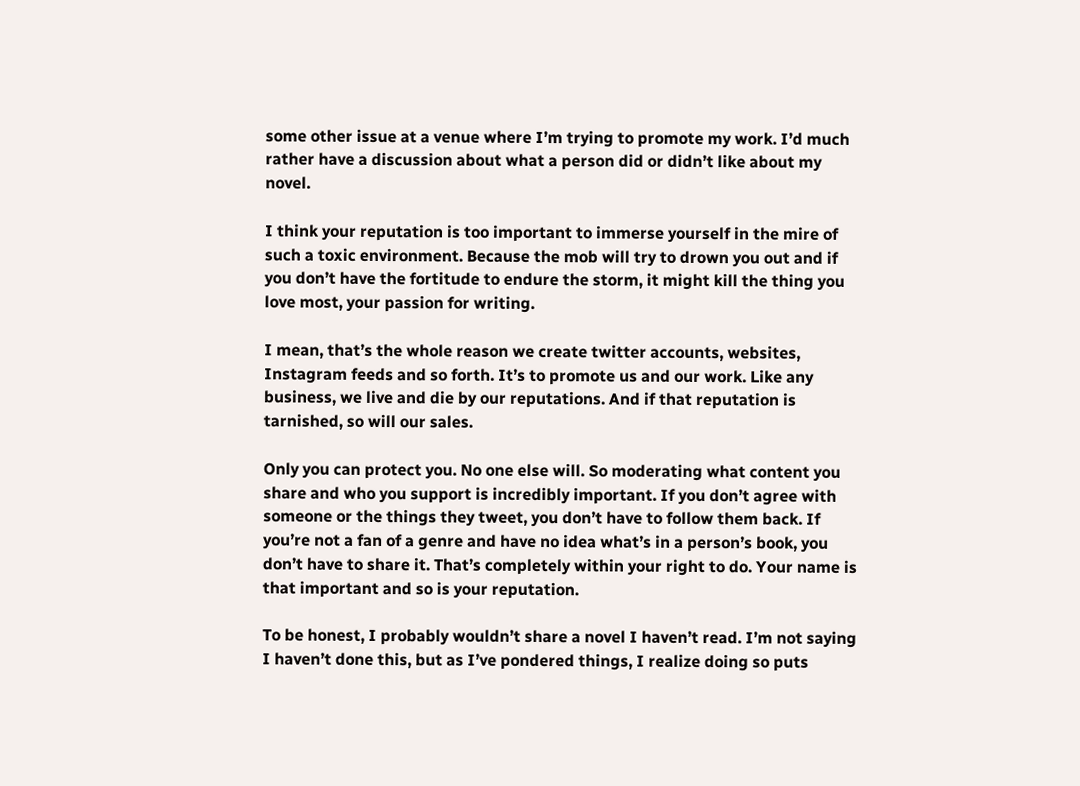some other issue at a venue where I’m trying to promote my work. I’d much rather have a discussion about what a person did or didn’t like about my novel.

I think your reputation is too important to immerse yourself in the mire of such a toxic environment. Because the mob will try to drown you out and if you don’t have the fortitude to endure the storm, it might kill the thing you love most, your passion for writing.

I mean, that’s the whole reason we create twitter accounts, websites, Instagram feeds and so forth. It’s to promote us and our work. Like any business, we live and die by our reputations. And if that reputation is tarnished, so will our sales.

Only you can protect you. No one else will. So moderating what content you share and who you support is incredibly important. If you don’t agree with someone or the things they tweet, you don’t have to follow them back. If you’re not a fan of a genre and have no idea what’s in a person’s book, you don’t have to share it. That’s completely within your right to do. Your name is that important and so is your reputation.

To be honest, I probably wouldn’t share a novel I haven’t read. I’m not saying I haven’t done this, but as I’ve pondered things, I realize doing so puts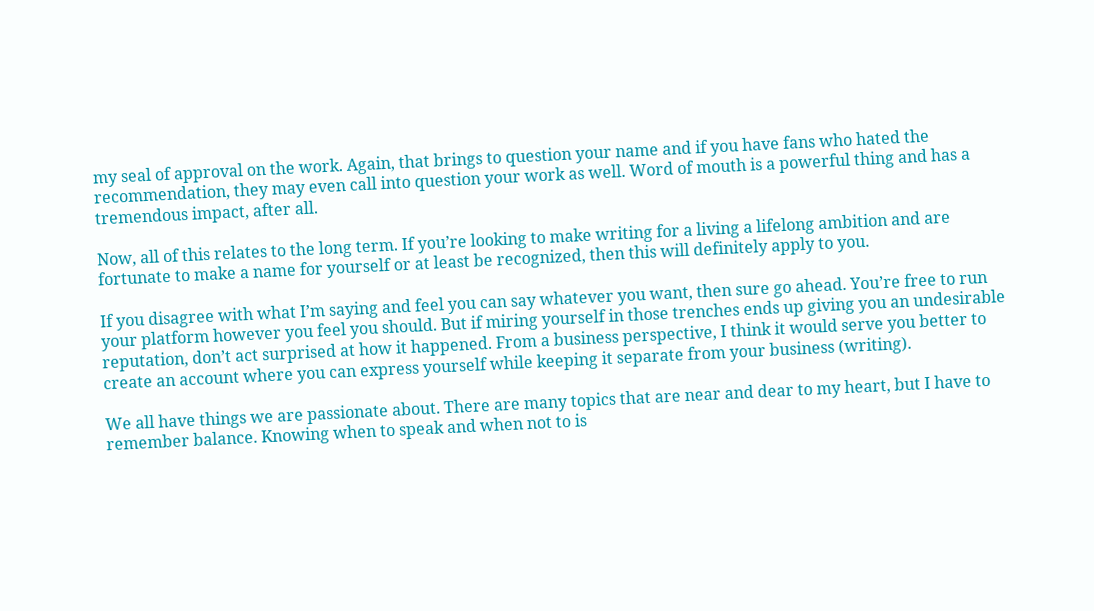my seal of approval on the work. Again, that brings to question your name and if you have fans who hated the recommendation, they may even call into question your work as well. Word of mouth is a powerful thing and has a tremendous impact, after all.

Now, all of this relates to the long term. If you’re looking to make writing for a living a lifelong ambition and are fortunate to make a name for yourself or at least be recognized, then this will definitely apply to you.

If you disagree with what I’m saying and feel you can say whatever you want, then sure go ahead. You’re free to run your platform however you feel you should. But if miring yourself in those trenches ends up giving you an undesirable reputation, don’t act surprised at how it happened. From a business perspective, I think it would serve you better to create an account where you can express yourself while keeping it separate from your business (writing).

We all have things we are passionate about. There are many topics that are near and dear to my heart, but I have to remember balance. Knowing when to speak and when not to is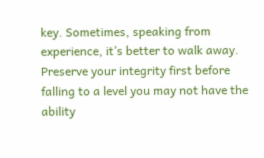key. Sometimes, speaking from experience, it’s better to walk away. Preserve your integrity first before falling to a level you may not have the ability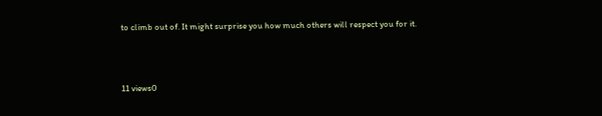to climb out of. It might surprise you how much others will respect you for it.



11 views0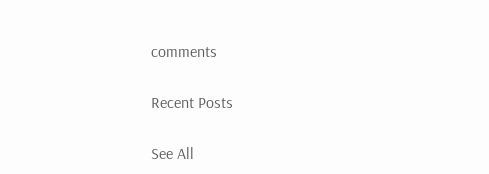comments

Recent Posts

See All